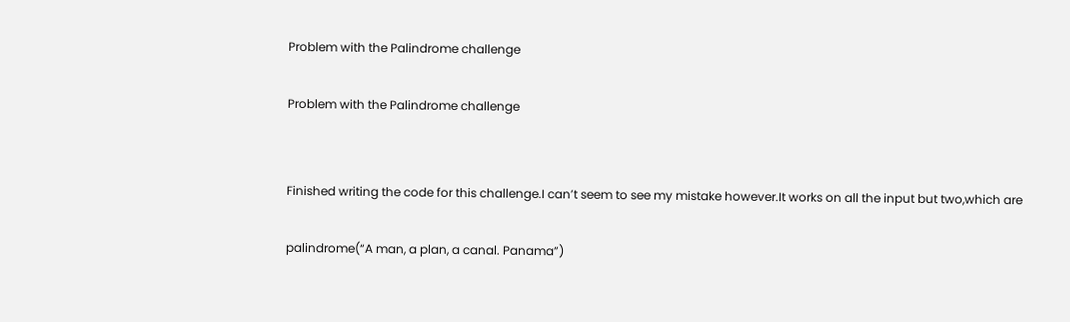Problem with the Palindrome challenge

Problem with the Palindrome challenge


Finished writing the code for this challenge.I can’t seem to see my mistake however.It works on all the input but two,which are

palindrome(“A man, a plan, a canal. Panama”)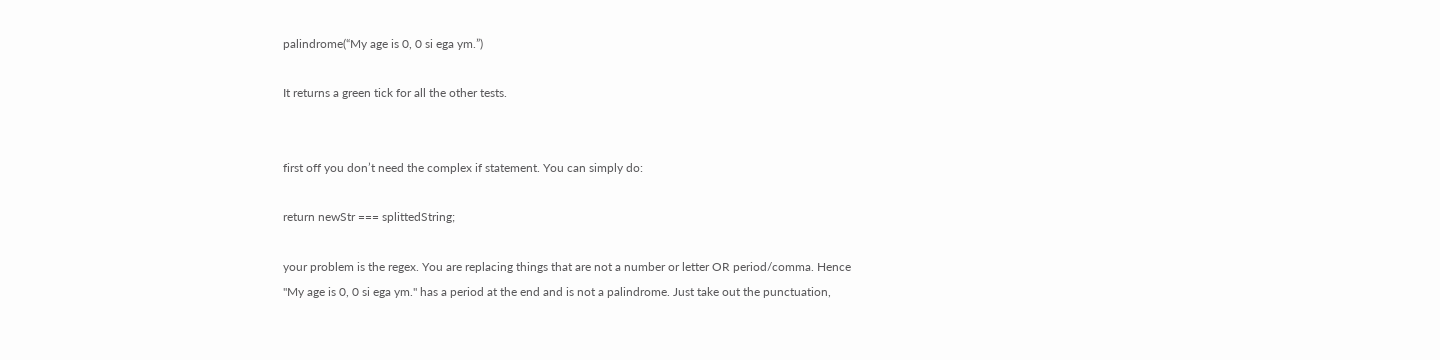palindrome(“My age is 0, 0 si ega ym.”)

It returns a green tick for all the other tests.


first off you don’t need the complex if statement. You can simply do:

return newStr === splittedString;

your problem is the regex. You are replacing things that are not a number or letter OR period/comma. Hence
"My age is 0, 0 si ega ym." has a period at the end and is not a palindrome. Just take out the punctuation,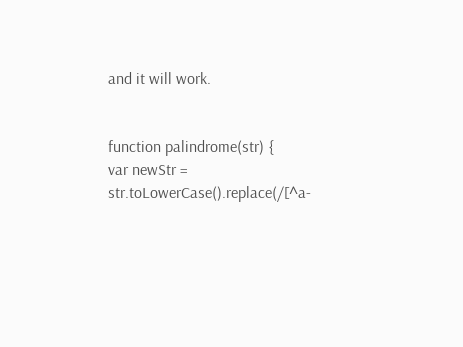and it will work.


function palindrome(str) {
var newStr = str.toLowerCase().replace(/[^a-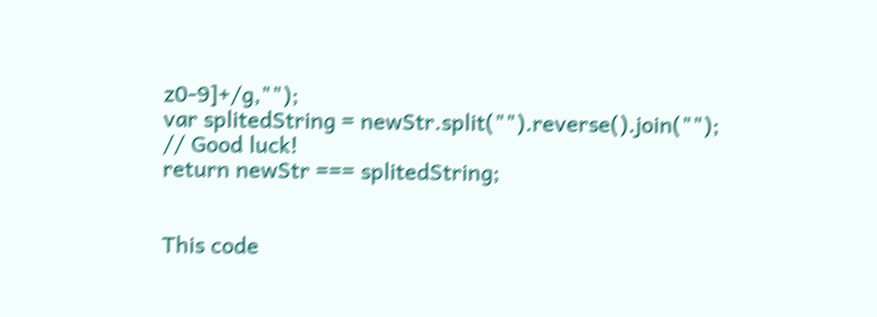z0-9]+/g,"");
var splitedString = newStr.split("").reverse().join("");
// Good luck!
return newStr === splitedString;


This code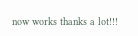now works thanks a lot!!!